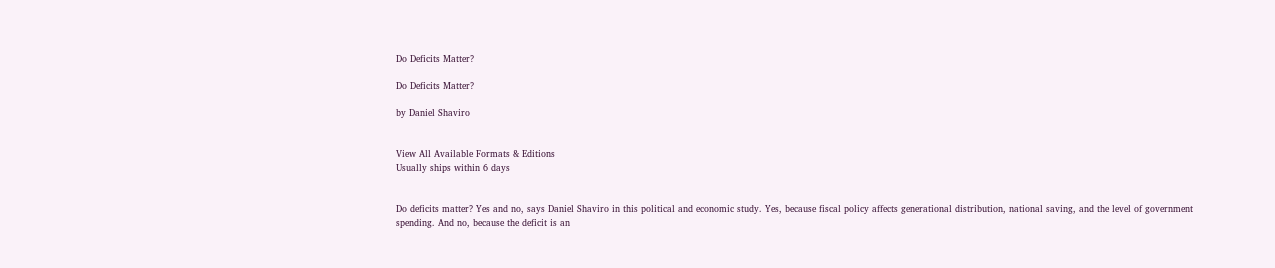Do Deficits Matter?

Do Deficits Matter?

by Daniel Shaviro


View All Available Formats & Editions
Usually ships within 6 days


Do deficits matter? Yes and no, says Daniel Shaviro in this political and economic study. Yes, because fiscal policy affects generational distribution, national saving, and the level of government spending. And no, because the deficit is an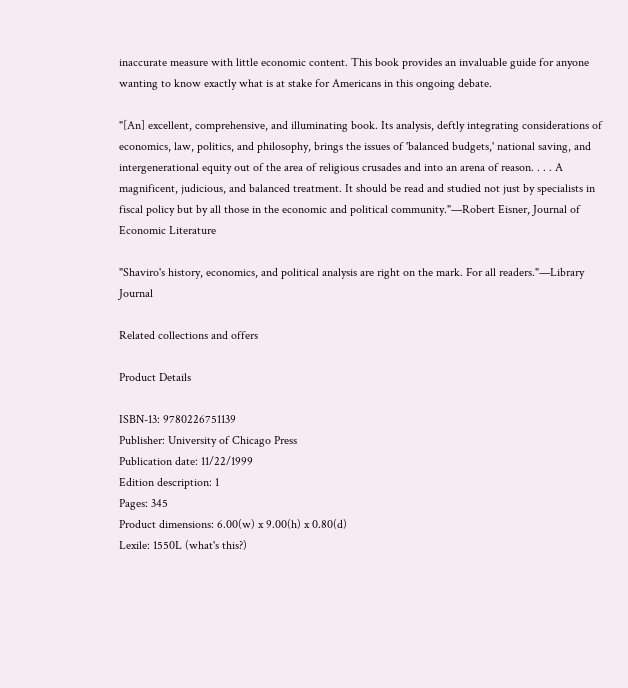inaccurate measure with little economic content. This book provides an invaluable guide for anyone wanting to know exactly what is at stake for Americans in this ongoing debate.

"[An] excellent, comprehensive, and illuminating book. Its analysis, deftly integrating considerations of economics, law, politics, and philosophy, brings the issues of 'balanced budgets,' national saving, and intergenerational equity out of the area of religious crusades and into an arena of reason. . . . A magnificent, judicious, and balanced treatment. It should be read and studied not just by specialists in fiscal policy but by all those in the economic and political community."—Robert Eisner, Journal of Economic Literature

"Shaviro's history, economics, and political analysis are right on the mark. For all readers."—Library Journal

Related collections and offers

Product Details

ISBN-13: 9780226751139
Publisher: University of Chicago Press
Publication date: 11/22/1999
Edition description: 1
Pages: 345
Product dimensions: 6.00(w) x 9.00(h) x 0.80(d)
Lexile: 1550L (what's this?)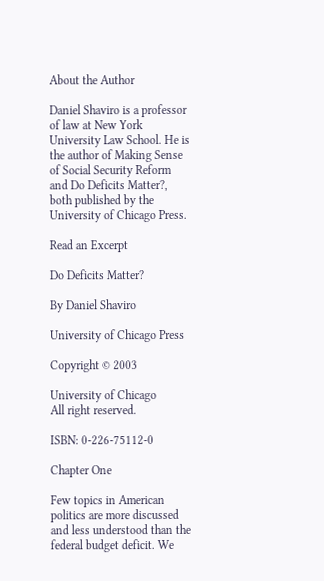About the Author

Daniel Shaviro is a professor of law at New York University Law School. He is the author of Making Sense of Social Security Reform and Do Deficits Matter?, both published by the University of Chicago Press.

Read an Excerpt

Do Deficits Matter?

By Daniel Shaviro

University of Chicago Press

Copyright © 2003

University of Chicago
All right reserved.

ISBN: 0-226-75112-0

Chapter One

Few topics in American politics are more discussed and less understood than the
federal budget deficit. We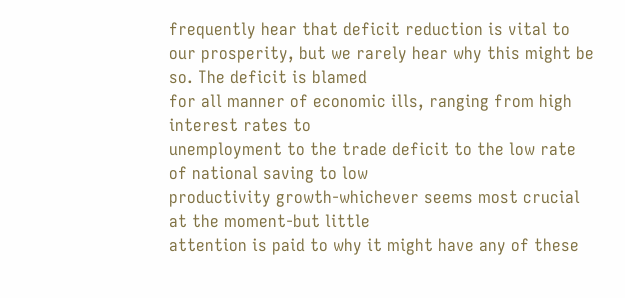frequently hear that deficit reduction is vital to
our prosperity, but we rarely hear why this might be so. The deficit is blamed
for all manner of economic ills, ranging from high interest rates to
unemployment to the trade deficit to the low rate of national saving to low
productivity growth-whichever seems most crucial at the moment-but little
attention is paid to why it might have any of these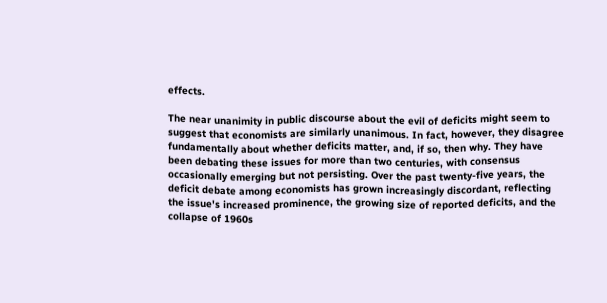effects.

The near unanimity in public discourse about the evil of deficits might seem to
suggest that economists are similarly unanimous. In fact, however, they disagree
fundamentally about whether deficits matter, and, if so, then why. They have
been debating these issues for more than two centuries, with consensus
occasionally emerging but not persisting. Over the past twenty-five years, the
deficit debate among economists has grown increasingly discordant, reflecting
the issue's increased prominence, the growing size of reported deficits, and the
collapse of 1960s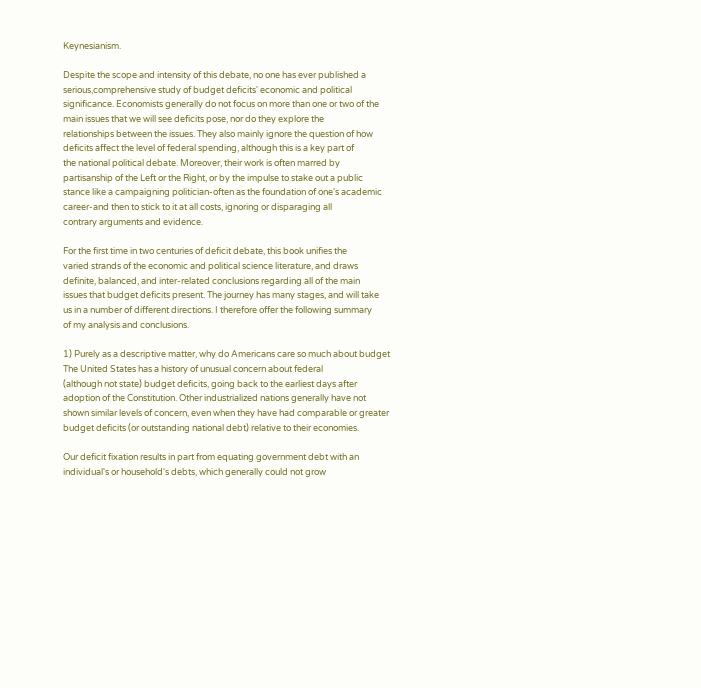Keynesianism.

Despite the scope and intensity of this debate, no one has ever published a
serious,comprehensive study of budget deficits' economic and political
significance. Economists generally do not focus on more than one or two of the
main issues that we will see deficits pose, nor do they explore the
relationships between the issues. They also mainly ignore the question of how
deficits affect the level of federal spending, although this is a key part of
the national political debate. Moreover, their work is often marred by
partisanship of the Left or the Right, or by the impulse to stake out a public
stance like a campaigning politician-often as the foundation of one's academic
career-and then to stick to it at all costs, ignoring or disparaging all
contrary arguments and evidence.

For the first time in two centuries of deficit debate, this book unifies the
varied strands of the economic and political science literature, and draws
definite, balanced, and inter-related conclusions regarding all of the main
issues that budget deficits present. The journey has many stages, and will take
us in a number of different directions. I therefore offer the following summary
of my analysis and conclusions.

1) Purely as a descriptive matter, why do Americans care so much about budget
The United States has a history of unusual concern about federal
(although not state) budget deficits, going back to the earliest days after
adoption of the Constitution. Other industrialized nations generally have not
shown similar levels of concern, even when they have had comparable or greater
budget deficits (or outstanding national debt) relative to their economies.

Our deficit fixation results in part from equating government debt with an
individual's or household's debts, which generally could not grow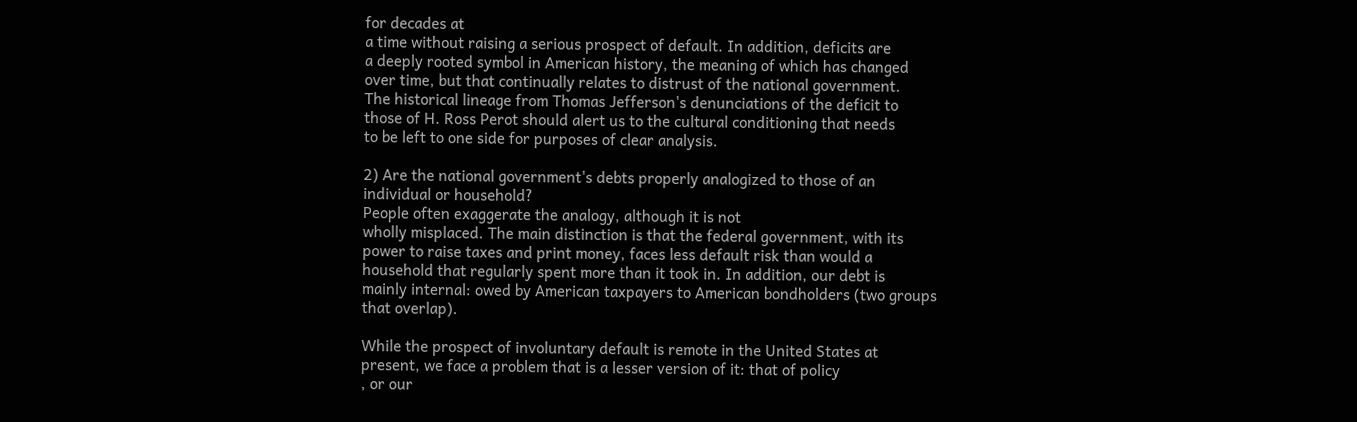for decades at
a time without raising a serious prospect of default. In addition, deficits are
a deeply rooted symbol in American history, the meaning of which has changed
over time, but that continually relates to distrust of the national government.
The historical lineage from Thomas Jefferson's denunciations of the deficit to
those of H. Ross Perot should alert us to the cultural conditioning that needs
to be left to one side for purposes of clear analysis.

2) Are the national government's debts properly analogized to those of an
individual or household?
People often exaggerate the analogy, although it is not
wholly misplaced. The main distinction is that the federal government, with its
power to raise taxes and print money, faces less default risk than would a
household that regularly spent more than it took in. In addition, our debt is
mainly internal: owed by American taxpayers to American bondholders (two groups
that overlap).

While the prospect of involuntary default is remote in the United States at
present, we face a problem that is a lesser version of it: that of policy
, or our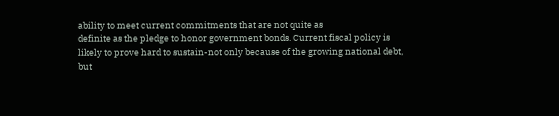ability to meet current commitments that are not quite as
definite as the pledge to honor government bonds. Current fiscal policy is
likely to prove hard to sustain-not only because of the growing national debt,
but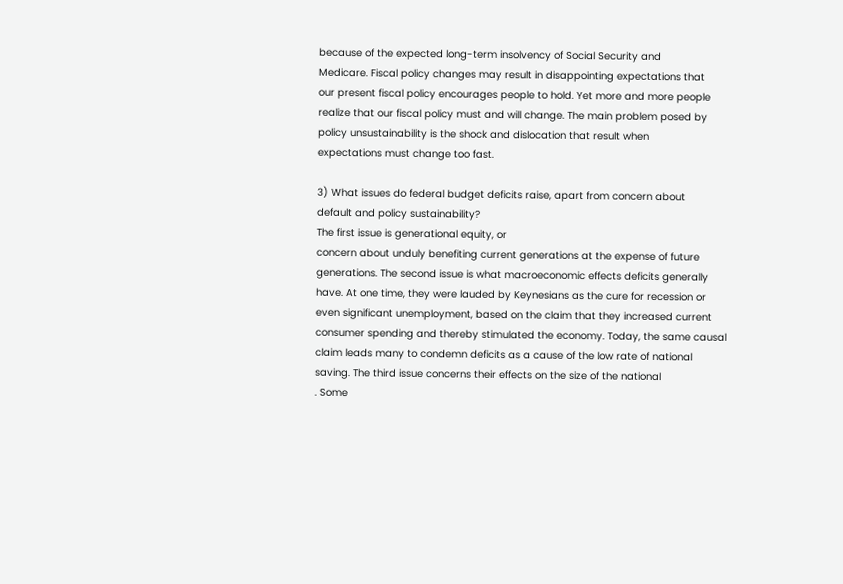because of the expected long-term insolvency of Social Security and
Medicare. Fiscal policy changes may result in disappointing expectations that
our present fiscal policy encourages people to hold. Yet more and more people
realize that our fiscal policy must and will change. The main problem posed by
policy unsustainability is the shock and dislocation that result when
expectations must change too fast.

3) What issues do federal budget deficits raise, apart from concern about
default and policy sustainability?
The first issue is generational equity, or
concern about unduly benefiting current generations at the expense of future
generations. The second issue is what macroeconomic effects deficits generally
have. At one time, they were lauded by Keynesians as the cure for recession or
even significant unemployment, based on the claim that they increased current
consumer spending and thereby stimulated the economy. Today, the same causal
claim leads many to condemn deficits as a cause of the low rate of national
saving. The third issue concerns their effects on the size of the national
. Some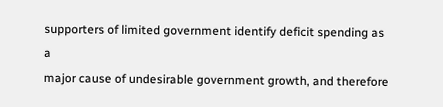supporters of limited government identify deficit spending as a
major cause of undesirable government growth, and therefore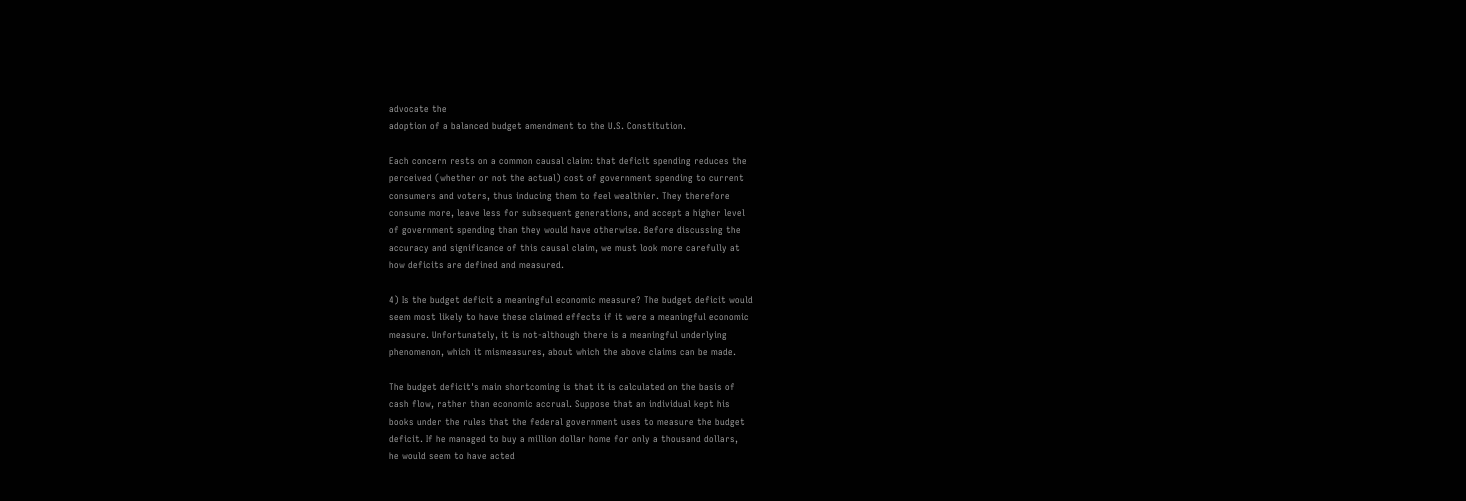advocate the
adoption of a balanced budget amendment to the U.S. Constitution.

Each concern rests on a common causal claim: that deficit spending reduces the
perceived (whether or not the actual) cost of government spending to current
consumers and voters, thus inducing them to feel wealthier. They therefore
consume more, leave less for subsequent generations, and accept a higher level
of government spending than they would have otherwise. Before discussing the
accuracy and significance of this causal claim, we must look more carefully at
how deficits are defined and measured.

4) Is the budget deficit a meaningful economic measure? The budget deficit would
seem most likely to have these claimed effects if it were a meaningful economic
measure. Unfortunately, it is not-although there is a meaningful underlying
phenomenon, which it mismeasures, about which the above claims can be made.

The budget deficit's main shortcoming is that it is calculated on the basis of
cash flow, rather than economic accrual. Suppose that an individual kept his
books under the rules that the federal government uses to measure the budget
deficit. If he managed to buy a million dollar home for only a thousand dollars,
he would seem to have acted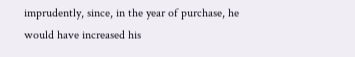imprudently, since, in the year of purchase, he
would have increased his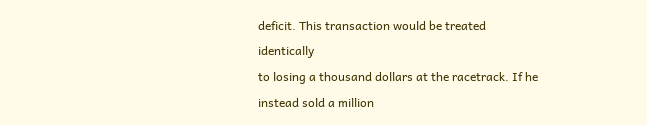deficit. This transaction would be treated identically
to losing a thousand dollars at the racetrack. If he instead sold a million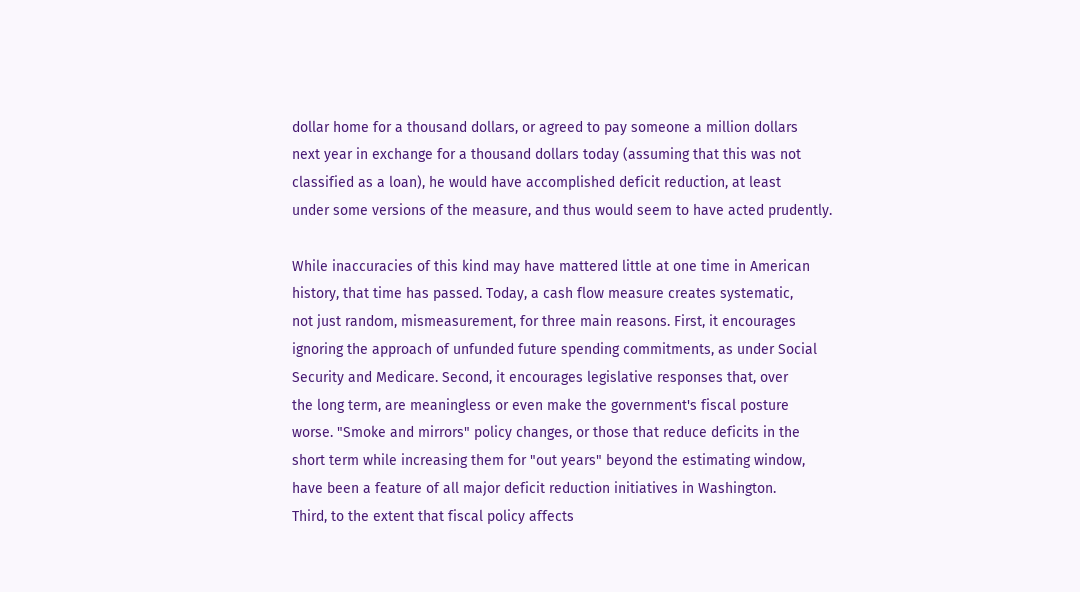dollar home for a thousand dollars, or agreed to pay someone a million dollars
next year in exchange for a thousand dollars today (assuming that this was not
classified as a loan), he would have accomplished deficit reduction, at least
under some versions of the measure, and thus would seem to have acted prudently.

While inaccuracies of this kind may have mattered little at one time in American
history, that time has passed. Today, a cash flow measure creates systematic,
not just random, mismeasurement, for three main reasons. First, it encourages
ignoring the approach of unfunded future spending commitments, as under Social
Security and Medicare. Second, it encourages legislative responses that, over
the long term, are meaningless or even make the government's fiscal posture
worse. "Smoke and mirrors" policy changes, or those that reduce deficits in the
short term while increasing them for "out years" beyond the estimating window,
have been a feature of all major deficit reduction initiatives in Washington.
Third, to the extent that fiscal policy affects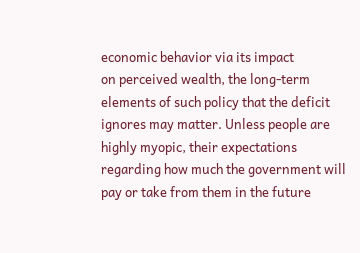economic behavior via its impact
on perceived wealth, the long-term elements of such policy that the deficit
ignores may matter. Unless people are highly myopic, their expectations
regarding how much the government will pay or take from them in the future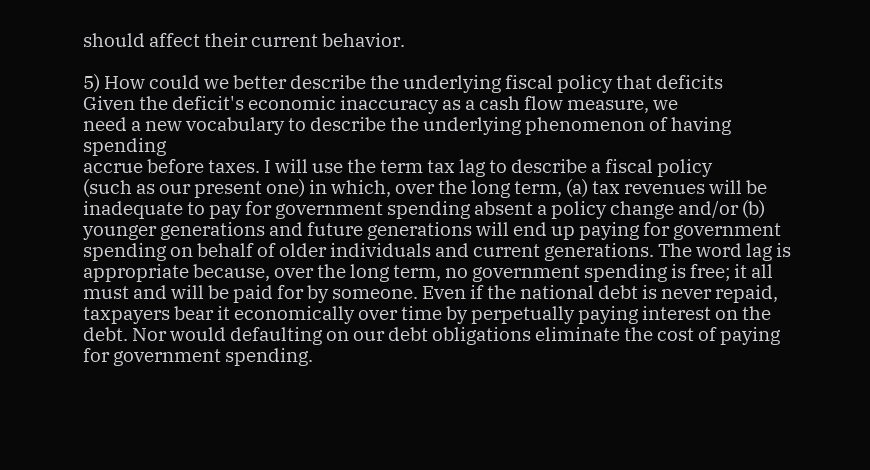should affect their current behavior.

5) How could we better describe the underlying fiscal policy that deficits
Given the deficit's economic inaccuracy as a cash flow measure, we
need a new vocabulary to describe the underlying phenomenon of having spending
accrue before taxes. I will use the term tax lag to describe a fiscal policy
(such as our present one) in which, over the long term, (a) tax revenues will be
inadequate to pay for government spending absent a policy change and/or (b)
younger generations and future generations will end up paying for government
spending on behalf of older individuals and current generations. The word lag is
appropriate because, over the long term, no government spending is free; it all
must and will be paid for by someone. Even if the national debt is never repaid,
taxpayers bear it economically over time by perpetually paying interest on the
debt. Nor would defaulting on our debt obligations eliminate the cost of paying
for government spending.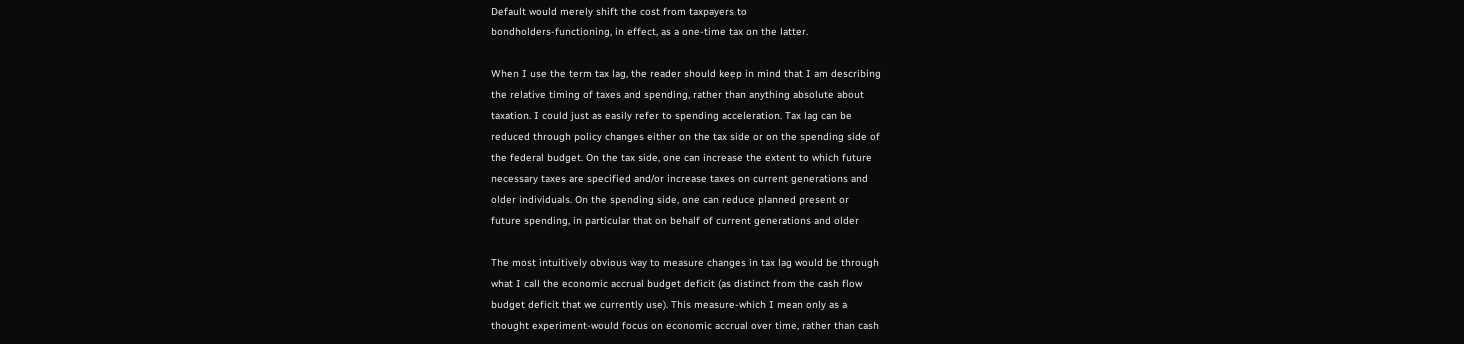Default would merely shift the cost from taxpayers to
bondholders-functioning, in effect, as a one-time tax on the latter.

When I use the term tax lag, the reader should keep in mind that I am describing
the relative timing of taxes and spending, rather than anything absolute about
taxation. I could just as easily refer to spending acceleration. Tax lag can be
reduced through policy changes either on the tax side or on the spending side of
the federal budget. On the tax side, one can increase the extent to which future
necessary taxes are specified and/or increase taxes on current generations and
older individuals. On the spending side, one can reduce planned present or
future spending, in particular that on behalf of current generations and older

The most intuitively obvious way to measure changes in tax lag would be through
what I call the economic accrual budget deficit (as distinct from the cash flow
budget deficit that we currently use). This measure-which I mean only as a
thought experiment-would focus on economic accrual over time, rather than cash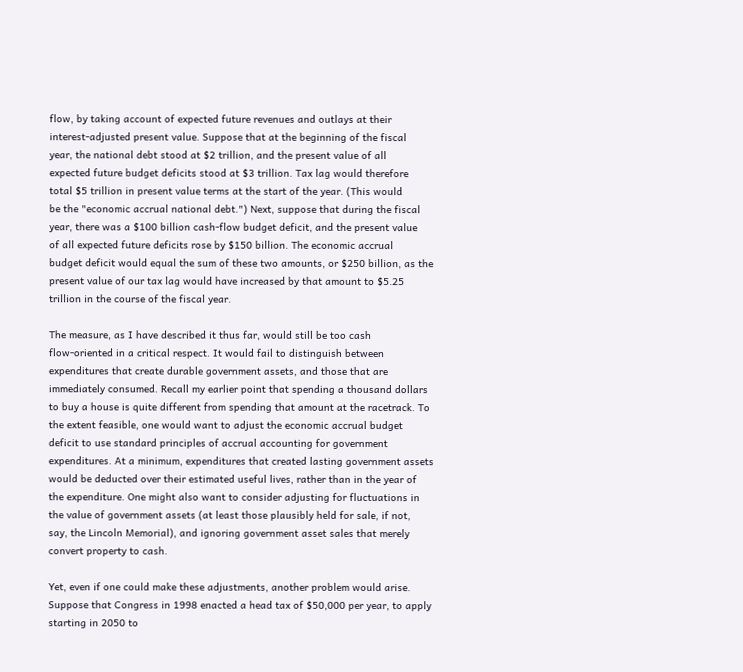flow, by taking account of expected future revenues and outlays at their
interest-adjusted present value. Suppose that at the beginning of the fiscal
year, the national debt stood at $2 trillion, and the present value of all
expected future budget deficits stood at $3 trillion. Tax lag would therefore
total $5 trillion in present value terms at the start of the year. (This would
be the "economic accrual national debt.") Next, suppose that during the fiscal
year, there was a $100 billion cash-flow budget deficit, and the present value
of all expected future deficits rose by $150 billion. The economic accrual
budget deficit would equal the sum of these two amounts, or $250 billion, as the
present value of our tax lag would have increased by that amount to $5.25
trillion in the course of the fiscal year.

The measure, as I have described it thus far, would still be too cash
flow-oriented in a critical respect. It would fail to distinguish between
expenditures that create durable government assets, and those that are
immediately consumed. Recall my earlier point that spending a thousand dollars
to buy a house is quite different from spending that amount at the racetrack. To
the extent feasible, one would want to adjust the economic accrual budget
deficit to use standard principles of accrual accounting for government
expenditures. At a minimum, expenditures that created lasting government assets
would be deducted over their estimated useful lives, rather than in the year of
the expenditure. One might also want to consider adjusting for fluctuations in
the value of government assets (at least those plausibly held for sale, if not,
say, the Lincoln Memorial), and ignoring government asset sales that merely
convert property to cash.

Yet, even if one could make these adjustments, another problem would arise.
Suppose that Congress in 1998 enacted a head tax of $50,000 per year, to apply
starting in 2050 to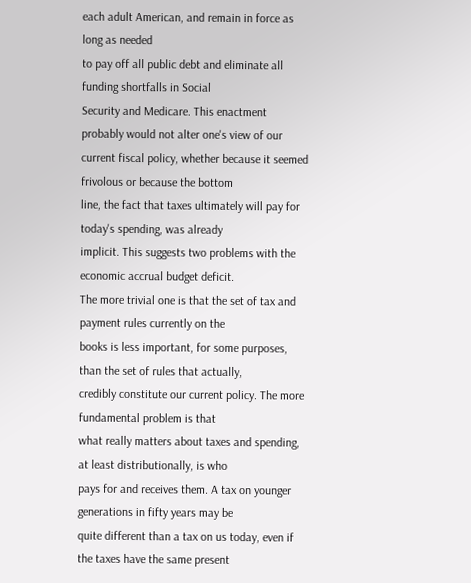each adult American, and remain in force as long as needed
to pay off all public debt and eliminate all funding shortfalls in Social
Security and Medicare. This enactment probably would not alter one's view of our
current fiscal policy, whether because it seemed frivolous or because the bottom
line, the fact that taxes ultimately will pay for today's spending, was already
implicit. This suggests two problems with the economic accrual budget deficit.
The more trivial one is that the set of tax and payment rules currently on the
books is less important, for some purposes, than the set of rules that actually,
credibly constitute our current policy. The more fundamental problem is that
what really matters about taxes and spending, at least distributionally, is who
pays for and receives them. A tax on younger generations in fifty years may be
quite different than a tax on us today, even if the taxes have the same present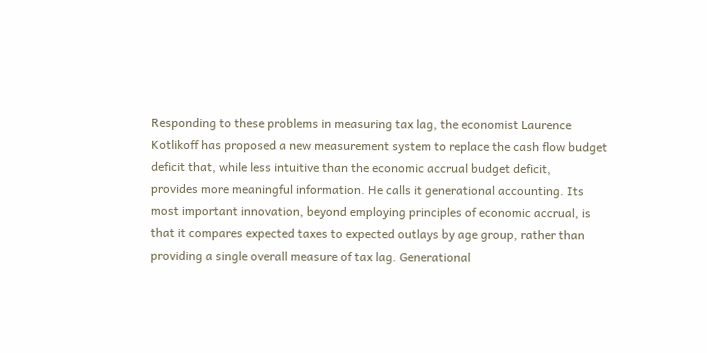Responding to these problems in measuring tax lag, the economist Laurence
Kotlikoff has proposed a new measurement system to replace the cash flow budget
deficit that, while less intuitive than the economic accrual budget deficit,
provides more meaningful information. He calls it generational accounting. Its
most important innovation, beyond employing principles of economic accrual, is
that it compares expected taxes to expected outlays by age group, rather than
providing a single overall measure of tax lag. Generational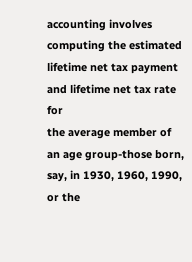accounting involves
computing the estimated lifetime net tax payment and lifetime net tax rate for
the average member of an age group-those born, say, in 1930, 1960, 1990, or the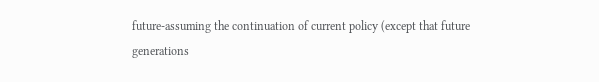future-assuming the continuation of current policy (except that future
generations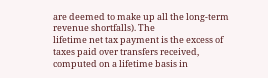are deemed to make up all the long-term revenue shortfalls). The
lifetime net tax payment is the excess of taxes paid over transfers received,
computed on a lifetime basis in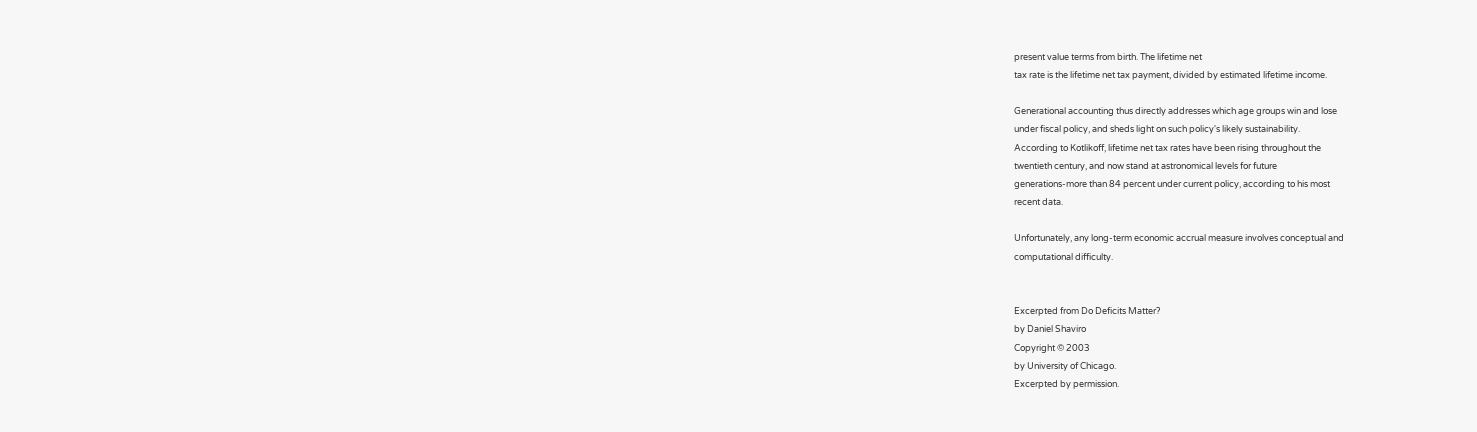present value terms from birth. The lifetime net
tax rate is the lifetime net tax payment, divided by estimated lifetime income.

Generational accounting thus directly addresses which age groups win and lose
under fiscal policy, and sheds light on such policy's likely sustainability.
According to Kotlikoff, lifetime net tax rates have been rising throughout the
twentieth century, and now stand at astronomical levels for future
generations-more than 84 percent under current policy, according to his most
recent data.

Unfortunately, any long-term economic accrual measure involves conceptual and
computational difficulty.


Excerpted from Do Deficits Matter?
by Daniel Shaviro
Copyright © 2003
by University of Chicago.
Excerpted by permission.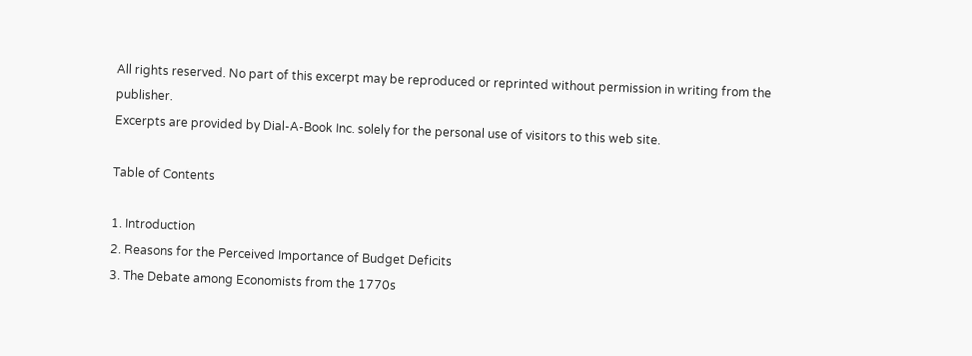All rights reserved. No part of this excerpt may be reproduced or reprinted without permission in writing from the publisher.
Excerpts are provided by Dial-A-Book Inc. solely for the personal use of visitors to this web site.

Table of Contents

1. Introduction
2. Reasons for the Perceived Importance of Budget Deficits
3. The Debate among Economists from the 1770s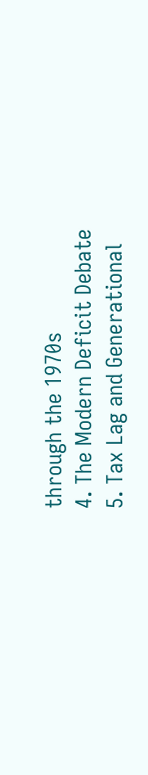through the 1970s
4. The Modern Deficit Debate
5. Tax Lag and Generational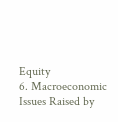Equity
6. Macroeconomic Issues Raised by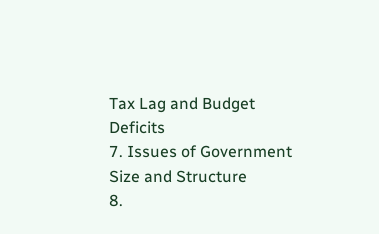Tax Lag and Budget Deficits
7. Issues of Government Size and Structure
8.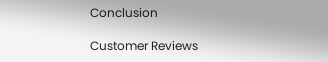Conclusion

Customer Reviews